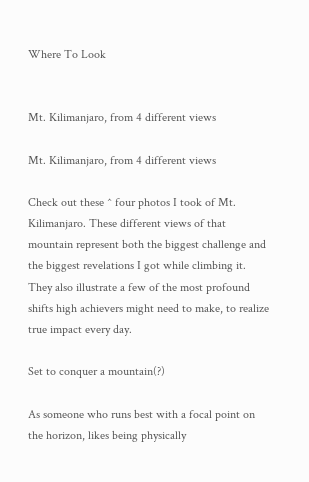Where To Look


Mt. Kilimanjaro, from 4 different views

Mt. Kilimanjaro, from 4 different views

Check out these ^ four photos I took of Mt. Kilimanjaro. These different views of that mountain represent both the biggest challenge and the biggest revelations I got while climbing it. They also illustrate a few of the most profound shifts high achievers might need to make, to realize true impact every day.

Set to conquer a mountain(?)

As someone who runs best with a focal point on the horizon, likes being physically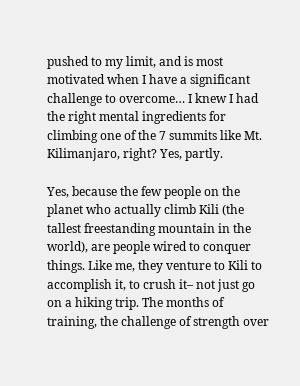pushed to my limit, and is most motivated when I have a significant challenge to overcome… I knew I had the right mental ingredients for climbing one of the 7 summits like Mt. Kilimanjaro, right? Yes, partly.

Yes, because the few people on the planet who actually climb Kili (the tallest freestanding mountain in the world), are people wired to conquer things. Like me, they venture to Kili to accomplish it, to crush it– not just go on a hiking trip. The months of training, the challenge of strength over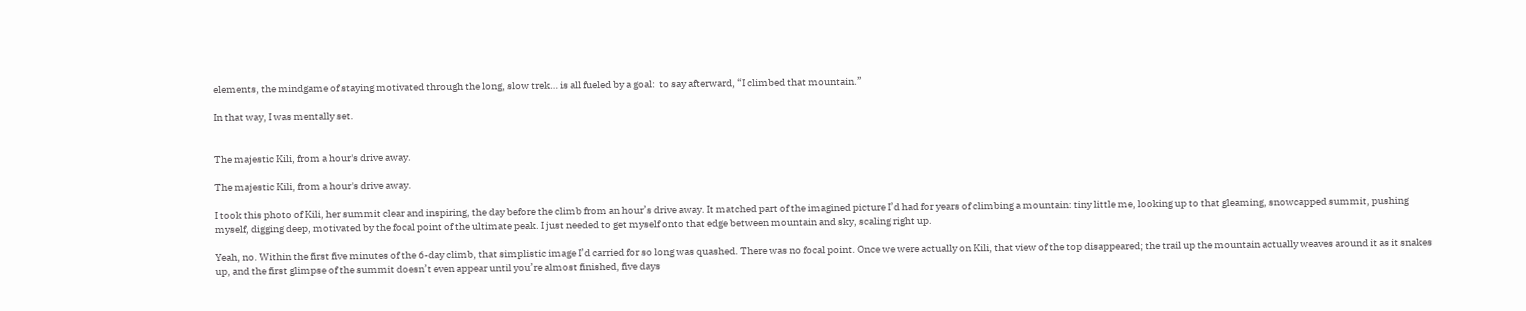elements, the mindgame of staying motivated through the long, slow trek… is all fueled by a goal:  to say afterward, “I climbed that mountain.”

In that way, I was mentally set.


The majestic Kili, from a hour's drive away.

The majestic Kili, from a hour's drive away.

I took this photo of Kili, her summit clear and inspiring, the day before the climb from an hour’s drive away. It matched part of the imagined picture I’d had for years of climbing a mountain: tiny little me, looking up to that gleaming, snowcapped summit, pushing myself, digging deep, motivated by the focal point of the ultimate peak. I just needed to get myself onto that edge between mountain and sky, scaling right up.

Yeah, no. Within the first five minutes of the 6-day climb, that simplistic image I’d carried for so long was quashed. There was no focal point. Once we were actually on Kili, that view of the top disappeared; the trail up the mountain actually weaves around it as it snakes up, and the first glimpse of the summit doesn’t even appear until you’re almost finished, five days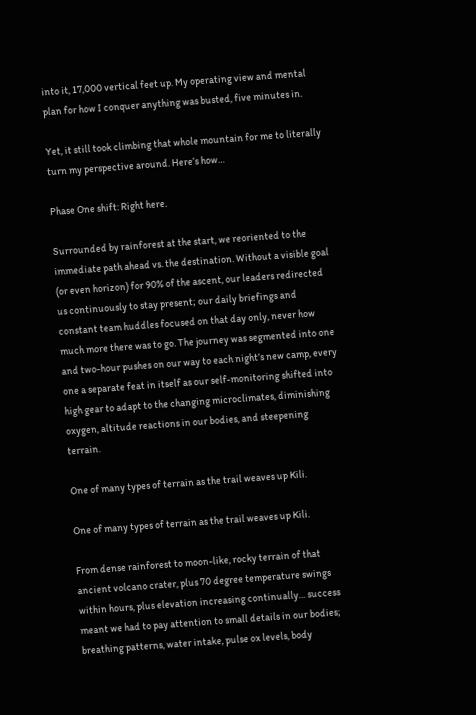into it, 17,000 vertical feet up. My operating view and mental plan for how I conquer anything was busted, five minutes in.

Yet, it still took climbing that whole mountain for me to literally turn my perspective around. Here’s how…

Phase One shift: Right here.

Surrounded by rainforest at the start, we reoriented to the immediate path ahead vs. the destination. Without a visible goal (or even horizon) for 90% of the ascent, our leaders redirected us continuously to stay present; our daily briefings and constant team huddles focused on that day only, never how much more there was to go. The journey was segmented into one and two-hour pushes on our way to each night’s new camp, every one a separate feat in itself as our self-monitoring shifted into high gear to adapt to the changing microclimates, diminishing oxygen, altitude reactions in our bodies, and steepening terrain.

One of many types of terrain as the trail weaves up Kili.

One of many types of terrain as the trail weaves up Kili.

From dense rainforest to moon-like, rocky terrain of that ancient volcano crater, plus 70 degree temperature swings within hours, plus elevation increasing continually… success meant we had to pay attention to small details in our bodies; breathing patterns, water intake, pulse ox levels, body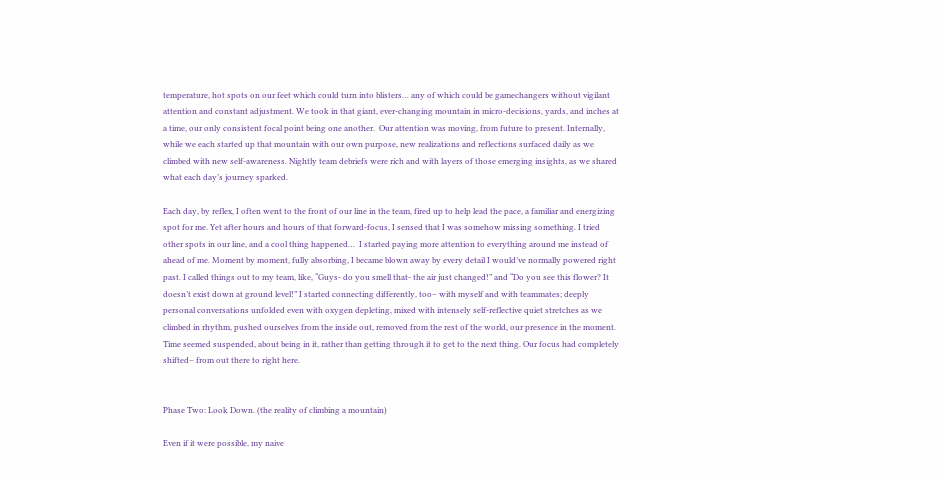temperature, hot spots on our feet which could turn into blisters… any of which could be gamechangers without vigilant attention and constant adjustment. We took in that giant, ever-changing mountain in micro-decisions, yards, and inches at a time, our only consistent focal point being one another.  Our attention was moving, from future to present. Internally, while we each started up that mountain with our own purpose, new realizations and reflections surfaced daily as we climbed with new self-awareness. Nightly team debriefs were rich and with layers of those emerging insights, as we shared what each day’s journey sparked.

Each day, by reflex, I often went to the front of our line in the team, fired up to help lead the pace, a familiar and energizing spot for me. Yet after hours and hours of that forward-focus, I sensed that I was somehow missing something. I tried other spots in our line, and a cool thing happened…  I started paying more attention to everything around me instead of ahead of me. Moment by moment, fully absorbing, I became blown away by every detail I would’ve normally powered right past. I called things out to my team, like, “Guys- do you smell that- the air just changed!” and “Do you see this flower? It doesn’t exist down at ground level!” I started connecting differently, too– with myself and with teammates; deeply personal conversations unfolded even with oxygen depleting, mixed with intensely self-reflective quiet stretches as we climbed in rhythm, pushed ourselves from the inside out, removed from the rest of the world, our presence in the moment. Time seemed suspended, about being in it, rather than getting through it to get to the next thing. Our focus had completely shifted– from out there to right here.


Phase Two: Look Down. (the reality of climbing a mountain)

Even if it were possible, my naive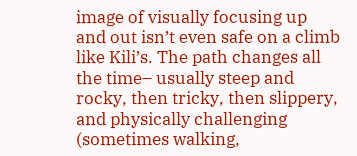image of visually focusing up and out isn’t even safe on a climb like Kili’s. The path changes all the time– usually steep and rocky, then tricky, then slippery, and physically challenging (sometimes walking,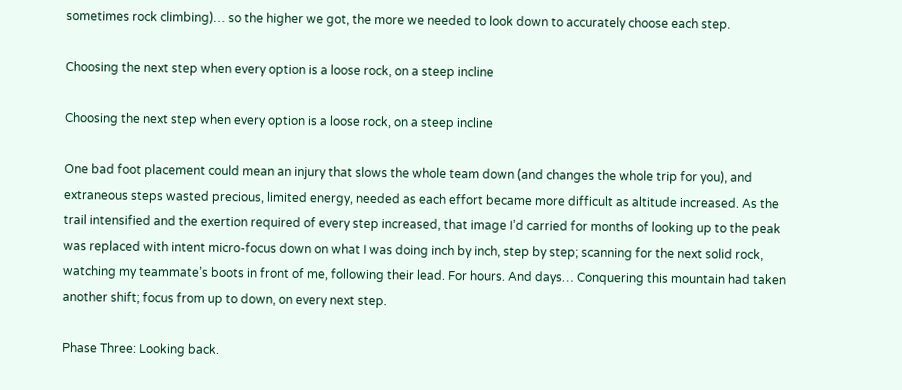sometimes rock climbing)… so the higher we got, the more we needed to look down to accurately choose each step.

Choosing the next step when every option is a loose rock, on a steep incline

Choosing the next step when every option is a loose rock, on a steep incline

One bad foot placement could mean an injury that slows the whole team down (and changes the whole trip for you), and extraneous steps wasted precious, limited energy, needed as each effort became more difficult as altitude increased. As the trail intensified and the exertion required of every step increased, that image I’d carried for months of looking up to the peak was replaced with intent micro-focus down on what I was doing inch by inch, step by step; scanning for the next solid rock, watching my teammate’s boots in front of me, following their lead. For hours. And days… Conquering this mountain had taken another shift; focus from up to down, on every next step.

Phase Three: Looking back.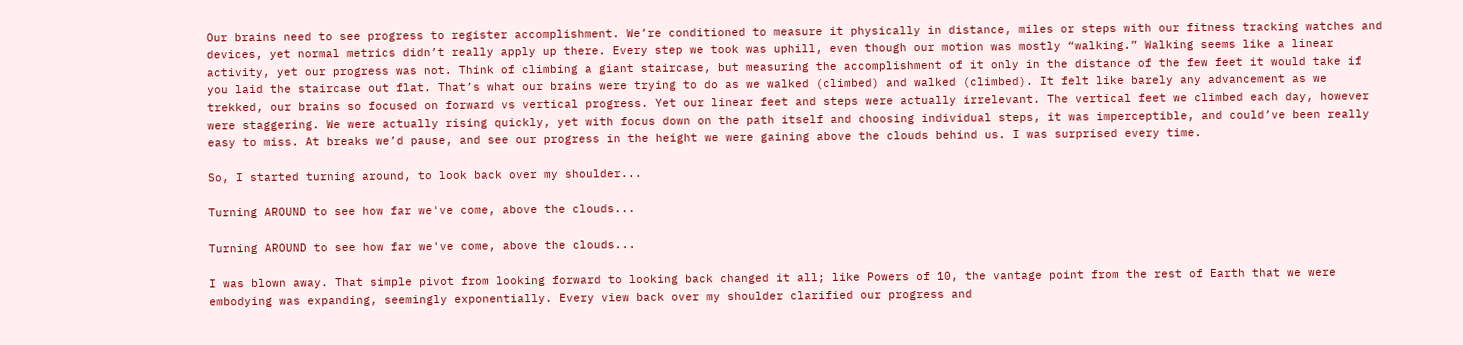Our brains need to see progress to register accomplishment. We’re conditioned to measure it physically in distance, miles or steps with our fitness tracking watches and devices, yet normal metrics didn’t really apply up there. Every step we took was uphill, even though our motion was mostly “walking.” Walking seems like a linear activity, yet our progress was not. Think of climbing a giant staircase, but measuring the accomplishment of it only in the distance of the few feet it would take if you laid the staircase out flat. That’s what our brains were trying to do as we walked (climbed) and walked (climbed). It felt like barely any advancement as we trekked, our brains so focused on forward vs vertical progress. Yet our linear feet and steps were actually irrelevant. The vertical feet we climbed each day, however were staggering. We were actually rising quickly, yet with focus down on the path itself and choosing individual steps, it was imperceptible, and could’ve been really easy to miss. At breaks we’d pause, and see our progress in the height we were gaining above the clouds behind us. I was surprised every time.

So, I started turning around, to look back over my shoulder...

Turning AROUND to see how far we've come, above the clouds...

Turning AROUND to see how far we've come, above the clouds...

I was blown away. That simple pivot from looking forward to looking back changed it all; like Powers of 10, the vantage point from the rest of Earth that we were embodying was expanding, seemingly exponentially. Every view back over my shoulder clarified our progress and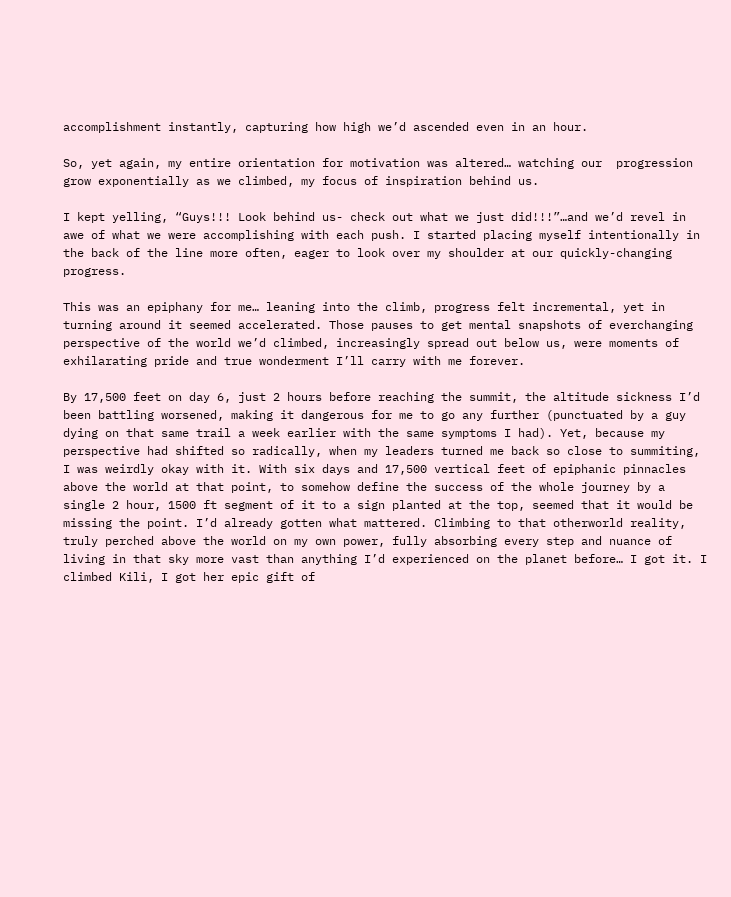accomplishment instantly, capturing how high we’d ascended even in an hour.

So, yet again, my entire orientation for motivation was altered… watching our  progression grow exponentially as we climbed, my focus of inspiration behind us.

I kept yelling, “Guys!!! Look behind us- check out what we just did!!!”…and we’d revel in awe of what we were accomplishing with each push. I started placing myself intentionally in the back of the line more often, eager to look over my shoulder at our quickly-changing progress.

This was an epiphany for me… leaning into the climb, progress felt incremental, yet in turning around it seemed accelerated. Those pauses to get mental snapshots of everchanging perspective of the world we’d climbed, increasingly spread out below us, were moments of exhilarating pride and true wonderment I’ll carry with me forever.

By 17,500 feet on day 6, just 2 hours before reaching the summit, the altitude sickness I’d been battling worsened, making it dangerous for me to go any further (punctuated by a guy dying on that same trail a week earlier with the same symptoms I had). Yet, because my perspective had shifted so radically, when my leaders turned me back so close to summiting, I was weirdly okay with it. With six days and 17,500 vertical feet of epiphanic pinnacles above the world at that point, to somehow define the success of the whole journey by a single 2 hour, 1500 ft segment of it to a sign planted at the top, seemed that it would be missing the point. I’d already gotten what mattered. Climbing to that otherworld reality, truly perched above the world on my own power, fully absorbing every step and nuance of living in that sky more vast than anything I’d experienced on the planet before… I got it. I climbed Kili, I got her epic gift of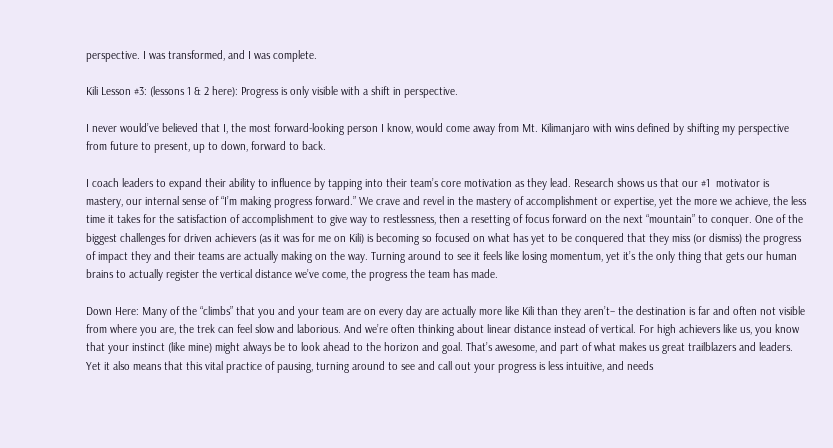perspective. I was transformed, and I was complete.

Kili Lesson #3: (lessons 1 & 2 here): Progress is only visible with a shift in perspective.

I never would’ve believed that I, the most forward-looking person I know, would come away from Mt. Kilimanjaro with wins defined by shifting my perspective from future to present, up to down, forward to back.

I coach leaders to expand their ability to influence by tapping into their team’s core motivation as they lead. Research shows us that our #1  motivator is mastery, our internal sense of “I’m making progress forward.” We crave and revel in the mastery of accomplishment or expertise, yet the more we achieve, the less time it takes for the satisfaction of accomplishment to give way to restlessness, then a resetting of focus forward on the next “mountain” to conquer. One of the biggest challenges for driven achievers (as it was for me on Kili) is becoming so focused on what has yet to be conquered that they miss (or dismiss) the progress of impact they and their teams are actually making on the way. Turning around to see it feels like losing momentum, yet it’s the only thing that gets our human brains to actually register the vertical distance we’ve come, the progress the team has made.

Down Here: Many of the “climbs” that you and your team are on every day are actually more like Kili than they aren’t– the destination is far and often not visible from where you are, the trek can feel slow and laborious. And we’re often thinking about linear distance instead of vertical. For high achievers like us, you know that your instinct (like mine) might always be to look ahead to the horizon and goal. That’s awesome, and part of what makes us great trailblazers and leaders. Yet it also means that this vital practice of pausing, turning around to see and call out your progress is less intuitive, and needs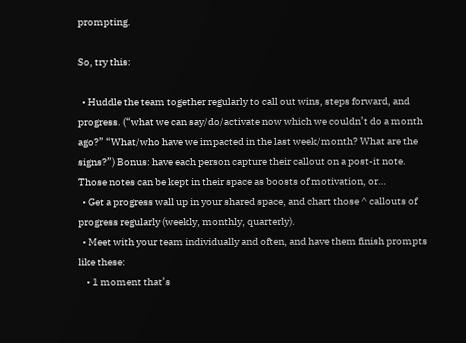prompting.

So, try this:

  • Huddle the team together regularly to call out wins, steps forward, and progress. (“what we can say/do/activate now which we couldn’t do a month ago?” “What/who have we impacted in the last week/month? What are the signs?”) Bonus: have each person capture their callout on a post-it note. Those notes can be kept in their space as boosts of motivation, or…
  • Get a progress wall up in your shared space, and chart those ^ callouts of progress regularly (weekly, monthly, quarterly).
  • Meet with your team individually and often, and have them finish prompts like these:
    • 1 moment that’s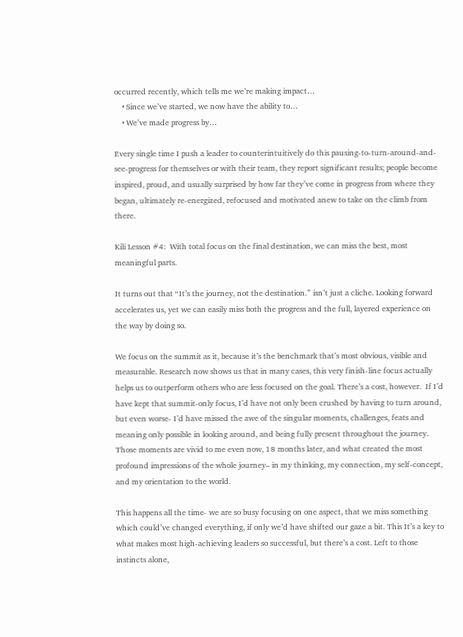occurred recently, which tells me we’re making impact…
    • Since we’ve started, we now have the ability to…
    • We’ve made progress by…

Every single time I push a leader to counterintuitively do this pausing-to-turn-around-and-see-progress for themselves or with their team, they report significant results; people become inspired, proud, and usually surprised by how far they’ve come in progress from where they began, ultimately re-energized, refocused and motivated anew to take on the climb from there.

Kili Lesson #4:  With total focus on the final destination, we can miss the best, most meaningful parts.

It turns out that “It’s the journey, not the destination.” isn’t just a cliche. Looking forward accelerates us, yet we can easily miss both the progress and the full, layered experience on the way by doing so.

We focus on the summit as it, because it’s the benchmark that’s most obvious, visible and measurable. Research now shows us that in many cases, this very finish-line focus actually helps us to outperform others who are less focused on the goal. There’s a cost, however.  If I’d have kept that summit-only focus, I’d have not only been crushed by having to turn around, but even worse- I’d have missed the awe of the singular moments, challenges, feats and meaning only possible in looking around, and being fully present throughout the journey. Those moments are vivid to me even now, 18 months later, and what created the most profound impressions of the whole journey– in my thinking, my connection, my self-concept, and my orientation to the world.

This happens all the time- we are so busy focusing on one aspect, that we miss something which could’ve changed everything, if only we’d have shifted our gaze a bit. This It’s a key to what makes most high-achieving leaders so successful, but there’s a cost. Left to those instincts alone,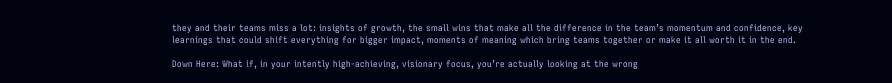they and their teams miss a lot: insights of growth, the small wins that make all the difference in the team’s momentum and confidence, key learnings that could shift everything for bigger impact, moments of meaning which bring teams together or make it all worth it in the end.

Down Here: What if, in your intently high-achieving, visionary focus, you’re actually looking at the wrong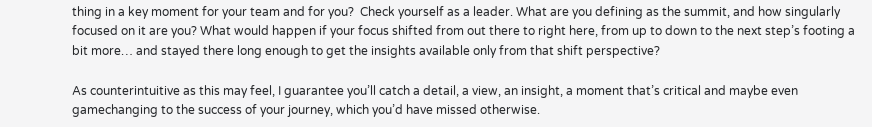thing in a key moment for your team and for you?  Check yourself as a leader. What are you defining as the summit, and how singularly focused on it are you? What would happen if your focus shifted from out there to right here, from up to down to the next step’s footing a bit more… and stayed there long enough to get the insights available only from that shift perspective?

As counterintuitive as this may feel, I guarantee you’ll catch a detail, a view, an insight, a moment that’s critical and maybe even gamechanging to the success of your journey, which you’d have missed otherwise.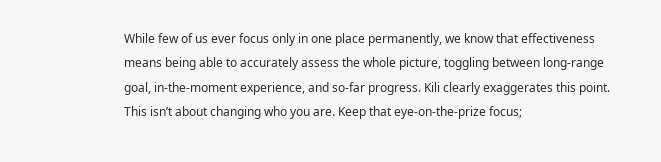While few of us ever focus only in one place permanently, we know that effectiveness means being able to accurately assess the whole picture, toggling between long-range goal, in-the-moment experience, and so-far progress. Kili clearly exaggerates this point. This isn’t about changing who you are. Keep that eye-on-the-prize focus;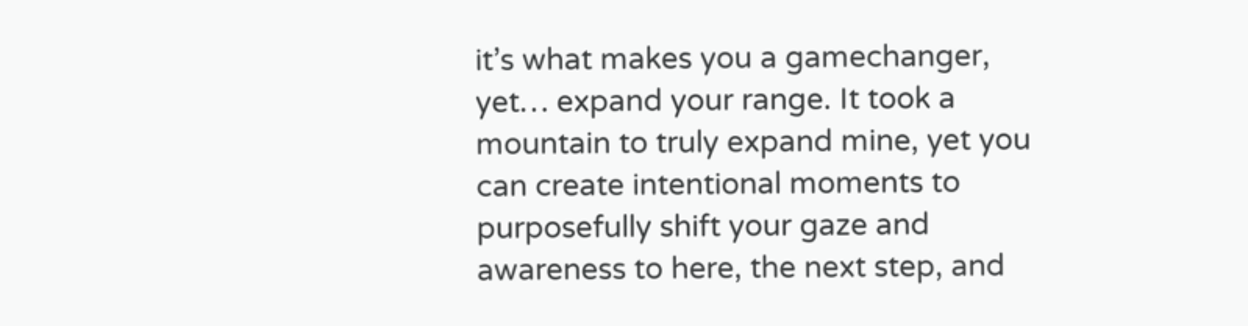it’s what makes you a gamechanger, yet… expand your range. It took a mountain to truly expand mine, yet you can create intentional moments to purposefully shift your gaze and awareness to here, the next step, and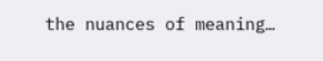the nuances of meaning…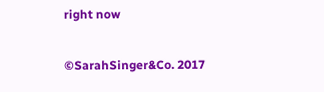right now

©SarahSinger&Co. 2017